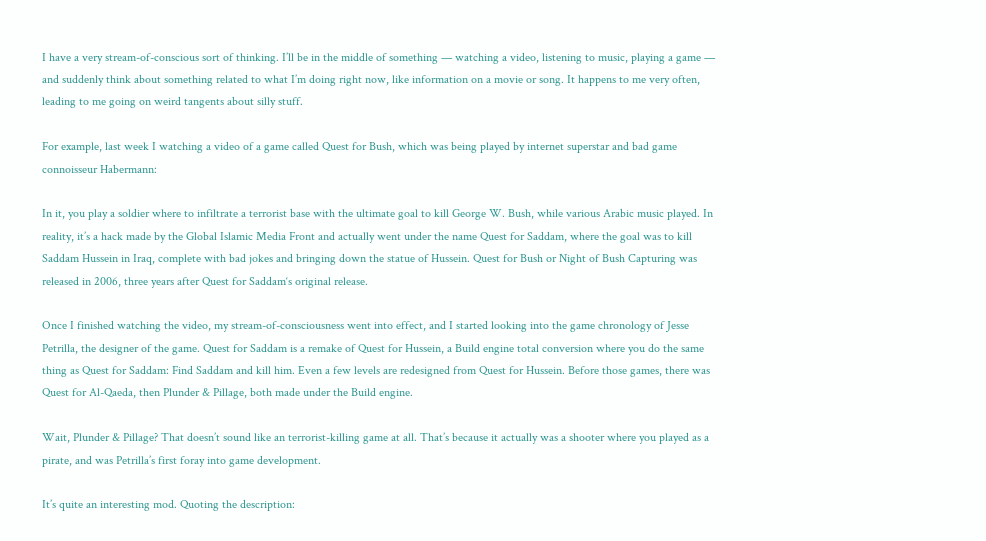I have a very stream-of-conscious sort of thinking. I’ll be in the middle of something — watching a video, listening to music, playing a game — and suddenly think about something related to what I’m doing right now, like information on a movie or song. It happens to me very often, leading to me going on weird tangents about silly stuff.

For example, last week I watching a video of a game called Quest for Bush, which was being played by internet superstar and bad game connoisseur Habermann:

In it, you play a soldier where to infiltrate a terrorist base with the ultimate goal to kill George W. Bush, while various Arabic music played. In reality, it’s a hack made by the Global Islamic Media Front and actually went under the name Quest for Saddam, where the goal was to kill Saddam Hussein in Iraq, complete with bad jokes and bringing down the statue of Hussein. Quest for Bush or Night of Bush Capturing was released in 2006, three years after Quest for Saddam‘s original release.

Once I finished watching the video, my stream-of-consciousness went into effect, and I started looking into the game chronology of Jesse Petrilla, the designer of the game. Quest for Saddam is a remake of Quest for Hussein, a Build engine total conversion where you do the same thing as Quest for Saddam: Find Saddam and kill him. Even a few levels are redesigned from Quest for Hussein. Before those games, there was Quest for Al-Qaeda, then Plunder & Pillage, both made under the Build engine.

Wait, Plunder & Pillage? That doesn’t sound like an terrorist-killing game at all. That’s because it actually was a shooter where you played as a pirate, and was Petrilla’s first foray into game development.

It’s quite an interesting mod. Quoting the description: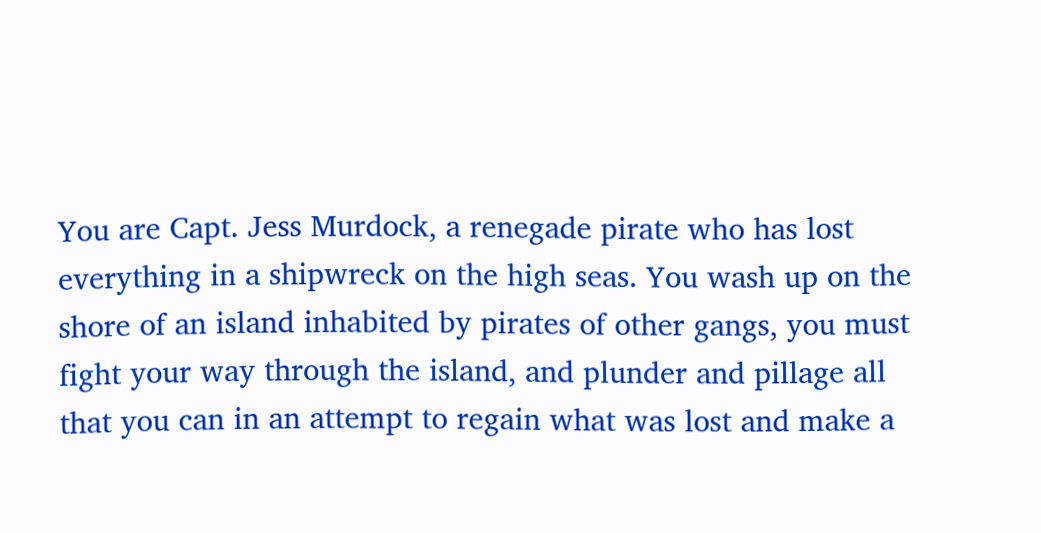You are Capt. Jess Murdock, a renegade pirate who has lost everything in a shipwreck on the high seas. You wash up on the shore of an island inhabited by pirates of other gangs, you must fight your way through the island, and plunder and pillage all that you can in an attempt to regain what was lost and make a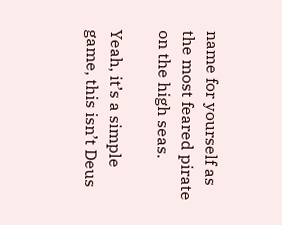name for yourself as the most feared pirate on the high seas.

Yeah, it’s a simple game, this isn’t Deus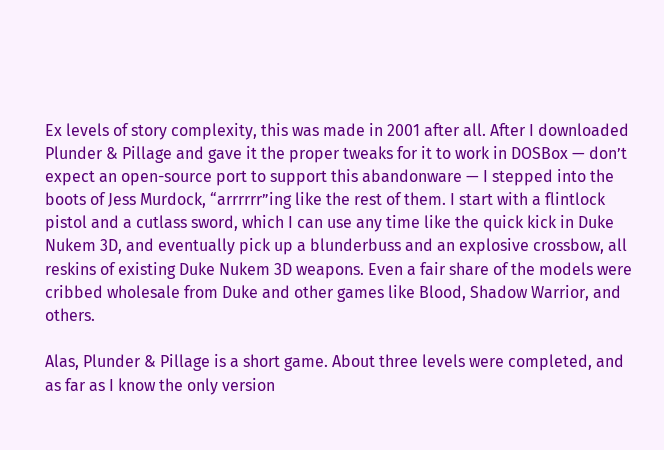Ex levels of story complexity, this was made in 2001 after all. After I downloaded Plunder & Pillage and gave it the proper tweaks for it to work in DOSBox — don’t expect an open-source port to support this abandonware — I stepped into the boots of Jess Murdock, “arrrrrr”ing like the rest of them. I start with a flintlock pistol and a cutlass sword, which I can use any time like the quick kick in Duke Nukem 3D, and eventually pick up a blunderbuss and an explosive crossbow, all reskins of existing Duke Nukem 3D weapons. Even a fair share of the models were cribbed wholesale from Duke and other games like Blood, Shadow Warrior, and others.

Alas, Plunder & Pillage is a short game. About three levels were completed, and as far as I know the only version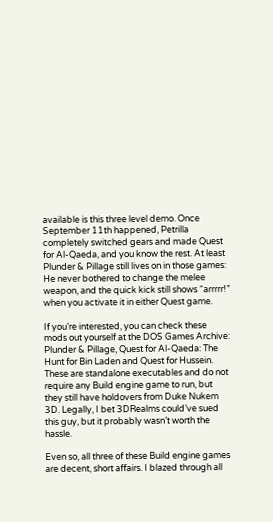available is this three level demo. Once September 11th happened, Petrilla completely switched gears and made Quest for Al-Qaeda, and you know the rest. At least Plunder & Pillage still lives on in those games: He never bothered to change the melee weapon, and the quick kick still shows “arrrrr!” when you activate it in either Quest game.

If you’re interested, you can check these mods out yourself at the DOS Games Archive: Plunder & Pillage, Quest for Al-Qaeda: The Hunt for Bin Laden and Quest for Hussein. These are standalone executables and do not require any Build engine game to run, but they still have holdovers from Duke Nukem 3D. Legally, I bet 3DRealms could’ve sued this guy, but it probably wasn’t worth the hassle.

Even so, all three of these Build engine games are decent, short affairs. I blazed through all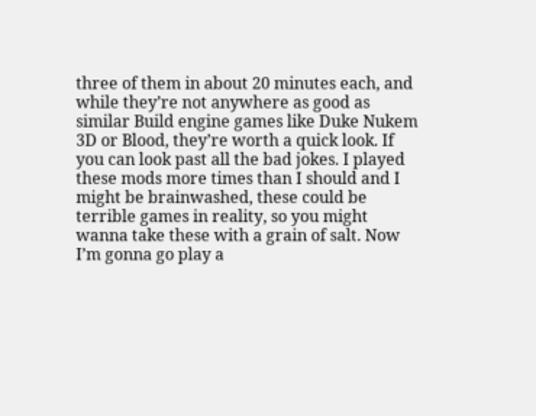three of them in about 20 minutes each, and while they’re not anywhere as good as similar Build engine games like Duke Nukem 3D or Blood, they’re worth a quick look. If you can look past all the bad jokes. I played these mods more times than I should and I might be brainwashed, these could be terrible games in reality, so you might wanna take these with a grain of salt. Now I’m gonna go play a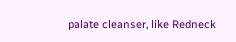palate cleanser, like Redneck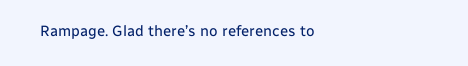Rampage. Glad there’s no references to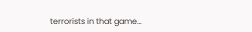terrorists in that game…